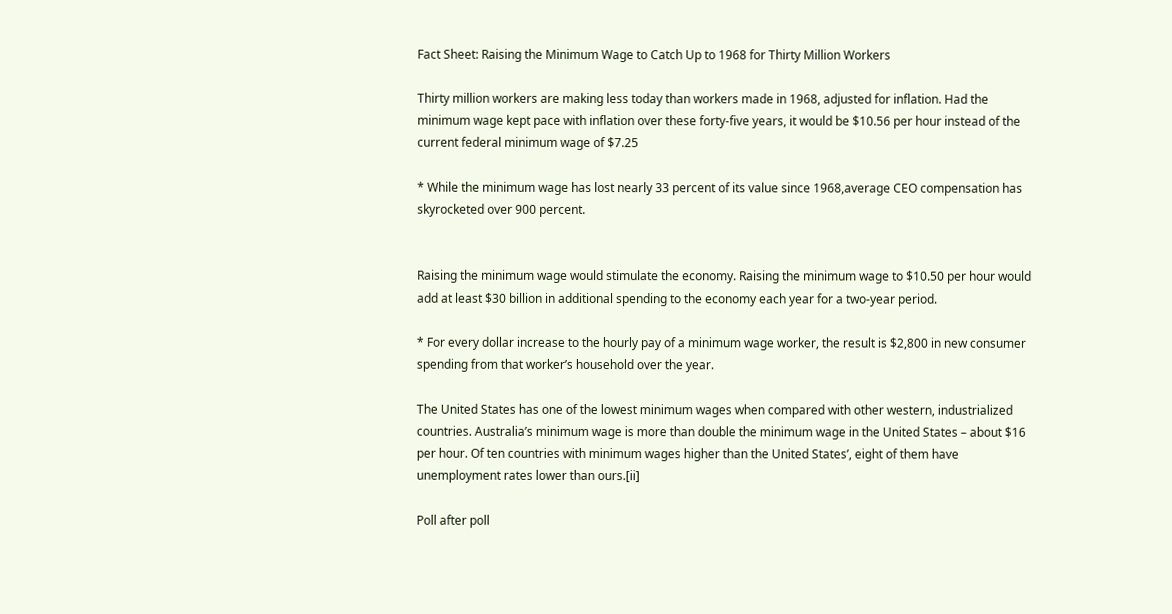Fact Sheet: Raising the Minimum Wage to Catch Up to 1968 for Thirty Million Workers

Thirty million workers are making less today than workers made in 1968, adjusted for inflation. Had the minimum wage kept pace with inflation over these forty-five years, it would be $10.56 per hour instead of the current federal minimum wage of $7.25

* While the minimum wage has lost nearly 33 percent of its value since 1968,average CEO compensation has skyrocketed over 900 percent.


Raising the minimum wage would stimulate the economy. Raising the minimum wage to $10.50 per hour would add at least $30 billion in additional spending to the economy each year for a two-year period.

* For every dollar increase to the hourly pay of a minimum wage worker, the result is $2,800 in new consumer spending from that worker’s household over the year.

The United States has one of the lowest minimum wages when compared with other western, industrialized countries. Australia’s minimum wage is more than double the minimum wage in the United States – about $16 per hour. Of ten countries with minimum wages higher than the United States’, eight of them have unemployment rates lower than ours.[ii]

Poll after poll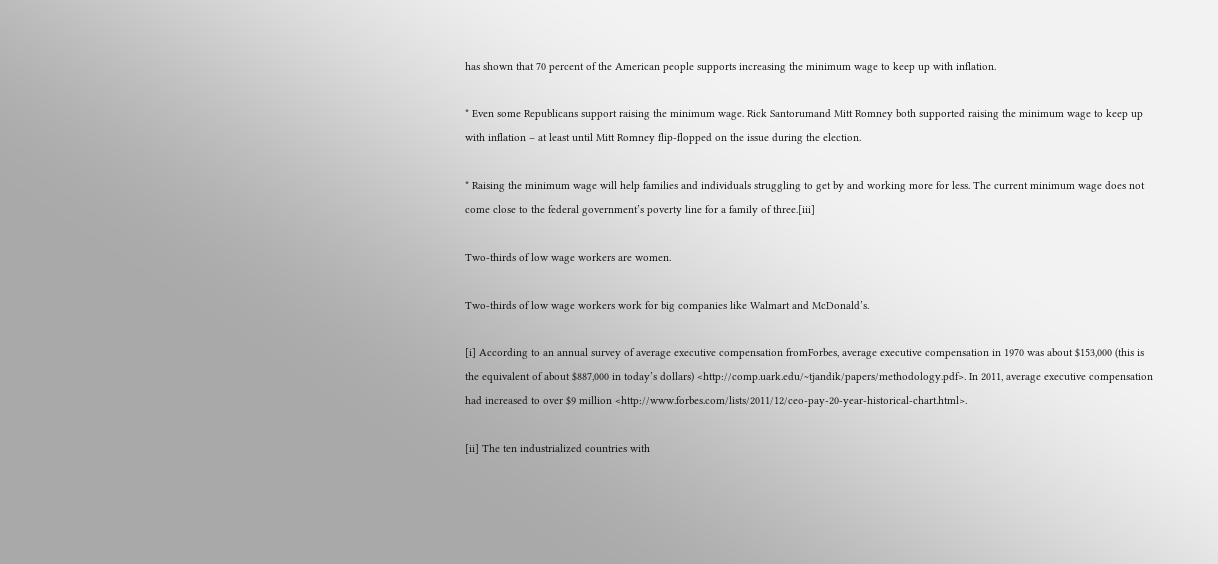has shown that 70 percent of the American people supports increasing the minimum wage to keep up with inflation.

* Even some Republicans support raising the minimum wage. Rick Santorumand Mitt Romney both supported raising the minimum wage to keep up with inflation – at least until Mitt Romney flip-flopped on the issue during the election.

* Raising the minimum wage will help families and individuals struggling to get by and working more for less. The current minimum wage does not come close to the federal government’s poverty line for a family of three.[iii]

Two-thirds of low wage workers are women.

Two-thirds of low wage workers work for big companies like Walmart and McDonald’s.

[i] According to an annual survey of average executive compensation fromForbes, average executive compensation in 1970 was about $153,000 (this is the equivalent of about $887,000 in today’s dollars) <http://comp.uark.edu/~tjandik/papers/methodology.pdf>. In 2011, average executive compensation had increased to over $9 million <http://www.forbes.com/lists/2011/12/ceo-pay-20-year-historical-chart.html>.

[ii] The ten industrialized countries with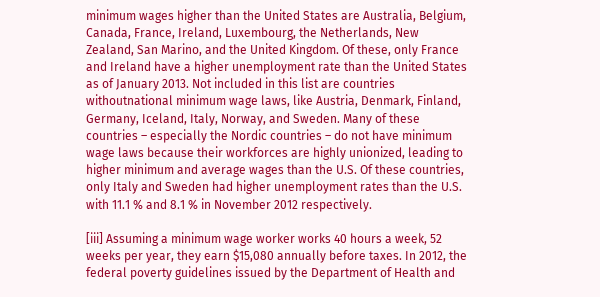minimum wages higher than the United States are Australia, Belgium, Canada, France, Ireland, Luxembourg, the Netherlands, New Zealand, San Marino, and the United Kingdom. Of these, only France and Ireland have a higher unemployment rate than the United States as of January 2013. Not included in this list are countries withoutnational minimum wage laws, like Austria, Denmark, Finland, Germany, Iceland, Italy, Norway, and Sweden. Many of these countries – especially the Nordic countries – do not have minimum wage laws because their workforces are highly unionized, leading to higher minimum and average wages than the U.S. Of these countries, only Italy and Sweden had higher unemployment rates than the U.S. with 11.1 % and 8.1 % in November 2012 respectively.

[iii] Assuming a minimum wage worker works 40 hours a week, 52 weeks per year, they earn $15,080 annually before taxes. In 2012, the federal poverty guidelines issued by the Department of Health and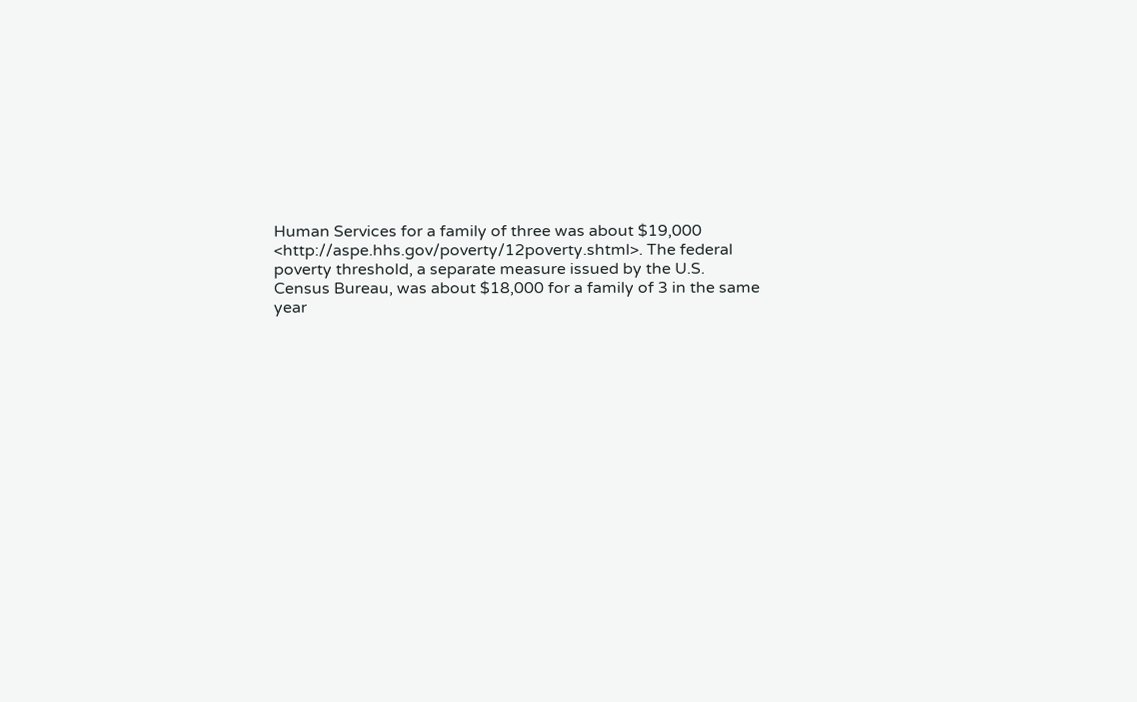Human Services for a family of three was about $19,000 <http://aspe.hhs.gov/poverty/12poverty.shtml>. The federal poverty threshold, a separate measure issued by the U.S. Census Bureau, was about $18,000 for a family of 3 in the same year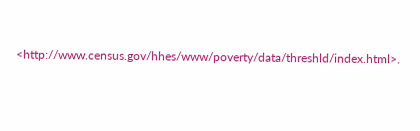<http://www.census.gov/hhes/www/poverty/data/threshld/index.html>.